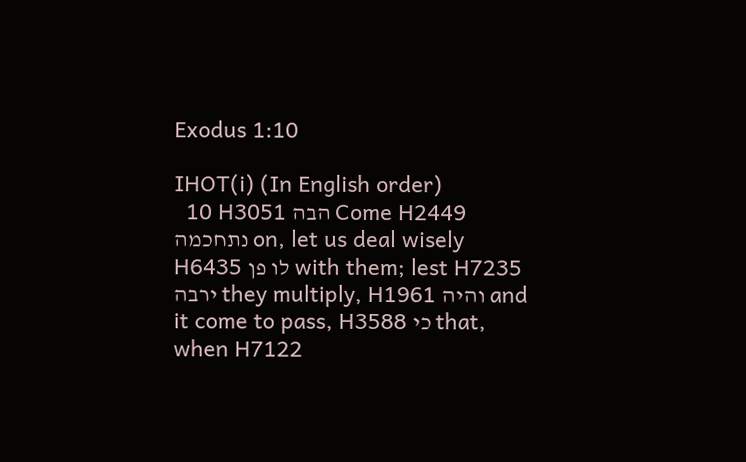Exodus 1:10

IHOT(i) (In English order)
  10 H3051 הבה Come H2449 נתחכמה on, let us deal wisely H6435 לו פן with them; lest H7235 ירבה they multiply, H1961 והיה and it come to pass, H3588 כי that, when H7122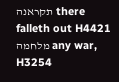תקראנה there falleth out H4421 מלחמה any war, H3254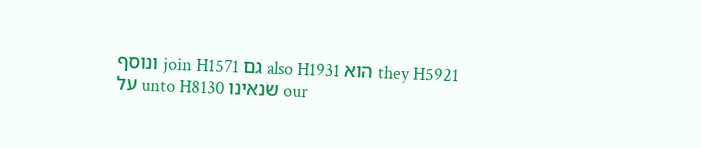ונוסף join H1571 גם also H1931 הוא they H5921 על unto H8130 שׂנאינו our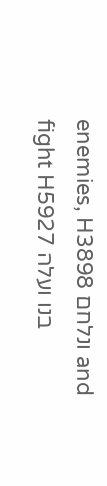enemies, H3898 ונלחם and fight H5927 בנו ועלה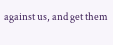against us, and get them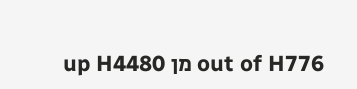up H4480 מן out of H776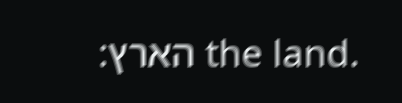הארץ׃ the land.